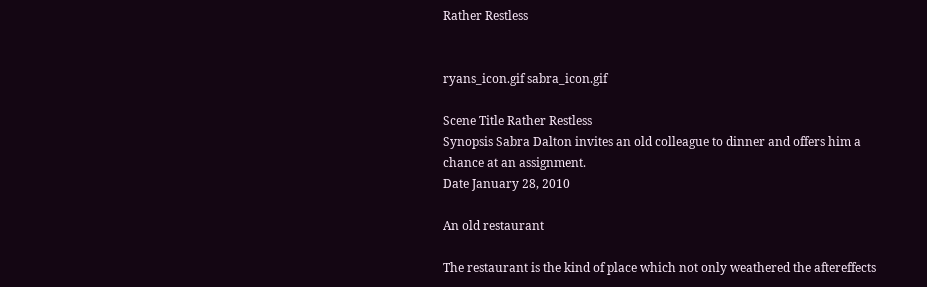Rather Restless


ryans_icon.gif sabra_icon.gif

Scene Title Rather Restless
Synopsis Sabra Dalton invites an old colleague to dinner and offers him a chance at an assignment.
Date January 28, 2010

An old restaurant

The restaurant is the kind of place which not only weathered the aftereffects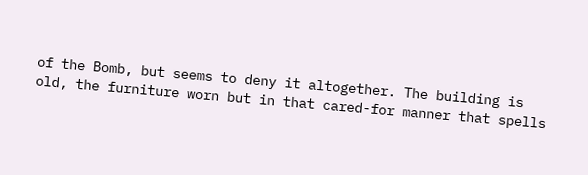of the Bomb, but seems to deny it altogether. The building is old, the furniture worn but in that cared-for manner that spells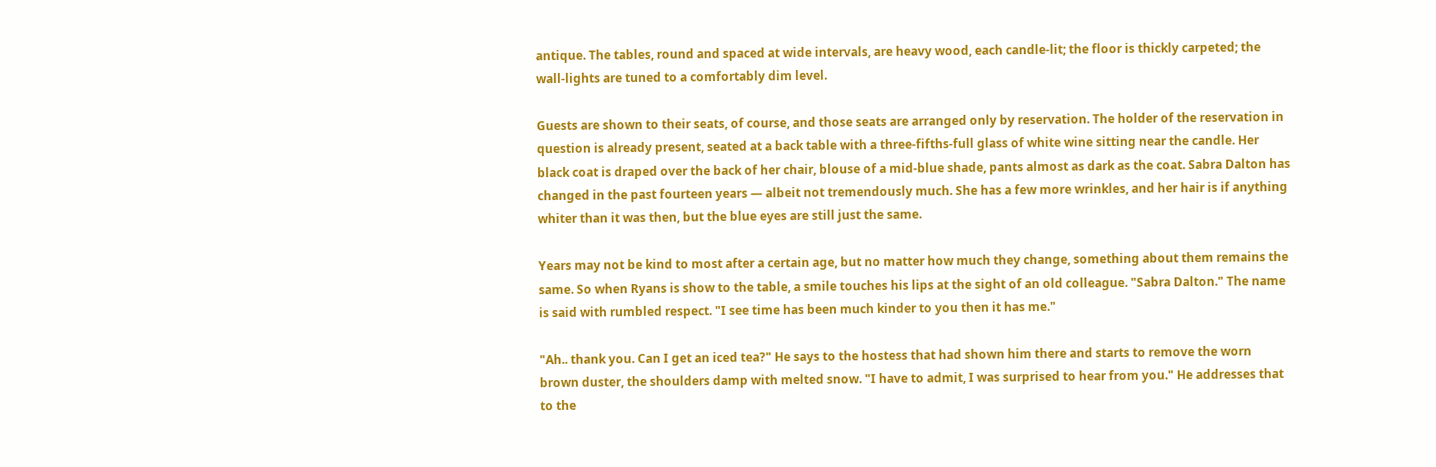antique. The tables, round and spaced at wide intervals, are heavy wood, each candle-lit; the floor is thickly carpeted; the wall-lights are tuned to a comfortably dim level.

Guests are shown to their seats, of course, and those seats are arranged only by reservation. The holder of the reservation in question is already present, seated at a back table with a three-fifths-full glass of white wine sitting near the candle. Her black coat is draped over the back of her chair, blouse of a mid-blue shade, pants almost as dark as the coat. Sabra Dalton has changed in the past fourteen years — albeit not tremendously much. She has a few more wrinkles, and her hair is if anything whiter than it was then, but the blue eyes are still just the same.

Years may not be kind to most after a certain age, but no matter how much they change, something about them remains the same. So when Ryans is show to the table, a smile touches his lips at the sight of an old colleague. "Sabra Dalton." The name is said with rumbled respect. "I see time has been much kinder to you then it has me."

"Ah.. thank you. Can I get an iced tea?" He says to the hostess that had shown him there and starts to remove the worn brown duster, the shoulders damp with melted snow. "I have to admit, I was surprised to hear from you." He addresses that to the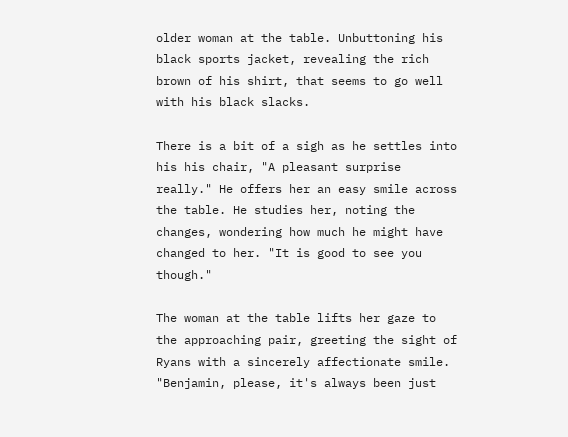older woman at the table. Unbuttoning his black sports jacket, revealing the rich brown of his shirt, that seems to go well with his black slacks.

There is a bit of a sigh as he settles into his his chair, "A pleasant surprise really." He offers her an easy smile across the table. He studies her, noting the changes, wondering how much he might have changed to her. "It is good to see you though."

The woman at the table lifts her gaze to the approaching pair, greeting the sight of Ryans with a sincerely affectionate smile. "Benjamin, please, it's always been just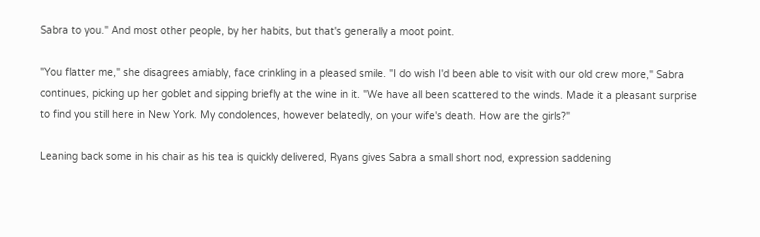Sabra to you." And most other people, by her habits, but that's generally a moot point.

"You flatter me," she disagrees amiably, face crinkling in a pleased smile. "I do wish I'd been able to visit with our old crew more," Sabra continues, picking up her goblet and sipping briefly at the wine in it. "We have all been scattered to the winds. Made it a pleasant surprise to find you still here in New York. My condolences, however belatedly, on your wife's death. How are the girls?"

Leaning back some in his chair as his tea is quickly delivered, Ryans gives Sabra a small short nod, expression saddening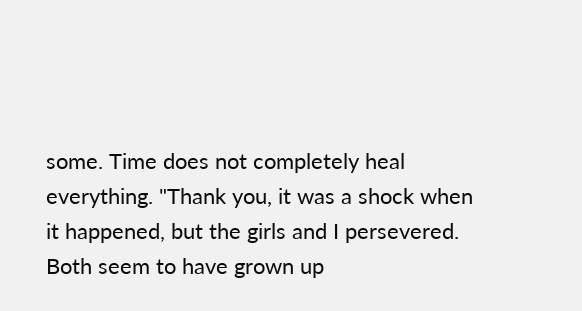some. Time does not completely heal everything. "Thank you, it was a shock when it happened, but the girls and I persevered. Both seem to have grown up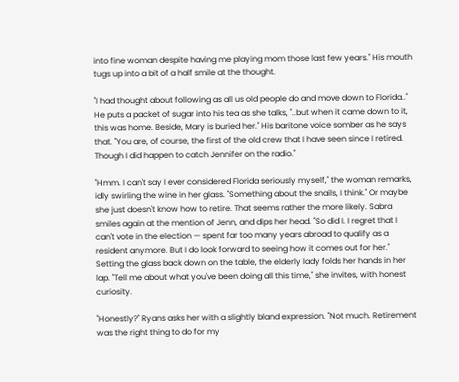into fine woman despite having me playing mom those last few years." His mouth tugs up into a bit of a half smile at the thought.

"I had thought about following as all us old people do and move down to Florida.." He puts a packet of sugar into his tea as she talks, "..but when it came down to it, this was home. Beside, Mary is buried her." His baritone voice somber as he says that. "You are, of course, the first of the old crew that I have seen since I retired. Though I did happen to catch Jennifer on the radio."

"Hmm. I can't say I ever considered Florida seriously myself," the woman remarks, idly swirling the wine in her glass. "Something about the snails, I think." Or maybe she just doesn't know how to retire. That seems rather the more likely. Sabra smiles again at the mention of Jenn, and dips her head. "So did I. I regret that I can't vote in the election — spent far too many years abroad to qualify as a resident anymore. But I do look forward to seeing how it comes out for her." Setting the glass back down on the table, the elderly lady folds her hands in her lap. "Tell me about what you've been doing all this time," she invites, with honest curiosity.

"Honestly?" Ryans asks her with a slightly bland expression. "Not much. Retirement was the right thing to do for my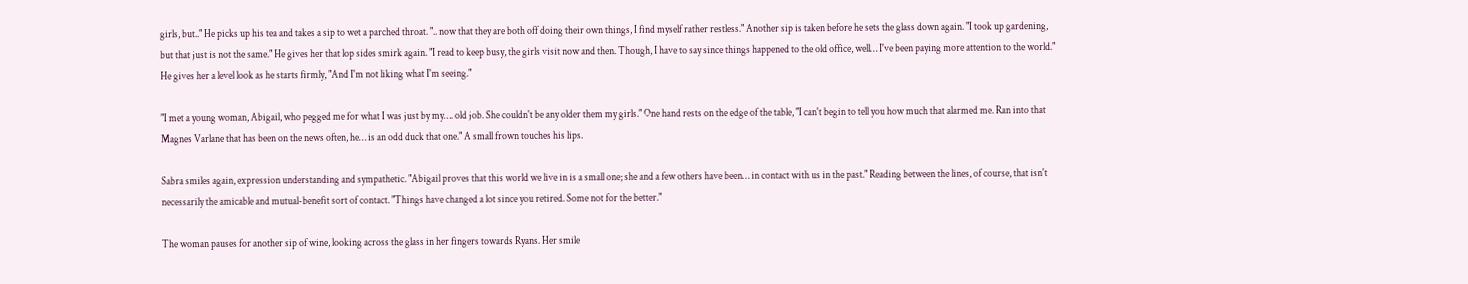girls, but.." He picks up his tea and takes a sip to wet a parched throat. ".. now that they are both off doing their own things, I find myself rather restless." Another sip is taken before he sets the glass down again. "I took up gardening, but that just is not the same." He gives her that lop sides smirk again. "I read to keep busy, the girls visit now and then. Though, I have to say since things happened to the old office, well… I've been paying more attention to the world." He gives her a level look as he starts firmly, "And I'm not liking what I'm seeing."

"I met a young woman, Abigail, who pegged me for what I was just by my…. old job. She couldn't be any older them my girls." One hand rests on the edge of the table, "I can't begin to tell you how much that alarmed me. Ran into that Magnes Varlane that has been on the news often, he… is an odd duck that one." A small frown touches his lips.

Sabra smiles again, expression understanding and sympathetic. "Abigail proves that this world we live in is a small one; she and a few others have been… in contact with us in the past." Reading between the lines, of course, that isn't necessarily the amicable and mutual-benefit sort of contact. "Things have changed a lot since you retired. Some not for the better."

The woman pauses for another sip of wine, looking across the glass in her fingers towards Ryans. Her smile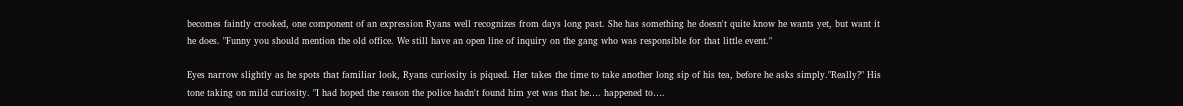becomes faintly crooked, one component of an expression Ryans well recognizes from days long past. She has something he doesn't quite know he wants yet, but want it he does. "Funny you should mention the old office. We still have an open line of inquiry on the gang who was responsible for that little event."

Eyes narrow slightly as he spots that familiar look, Ryans curiosity is piqued. Her takes the time to take another long sip of his tea, before he asks simply."Really?" His tone taking on mild curiosity. "I had hoped the reason the police hadn't found him yet was that he…. happened to….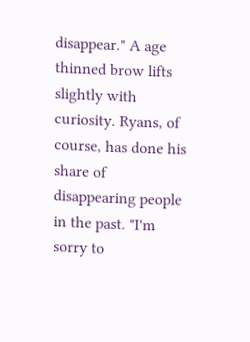disappear." A age thinned brow lifts slightly with curiosity. Ryans, of course, has done his share of disappearing people in the past. "I'm sorry to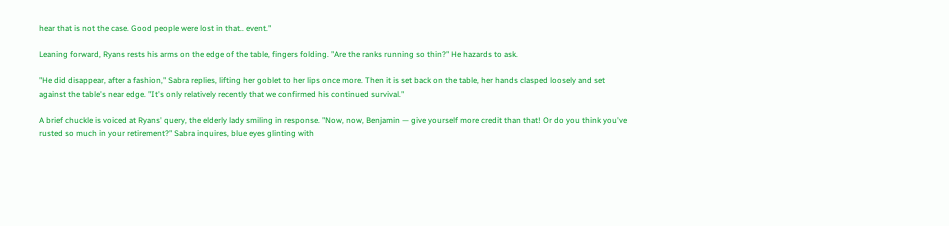hear that is not the case. Good people were lost in that.. event."

Leaning forward, Ryans rests his arms on the edge of the table, fingers folding. "Are the ranks running so thin?" He hazards to ask.

"He did disappear, after a fashion," Sabra replies, lifting her goblet to her lips once more. Then it is set back on the table, her hands clasped loosely and set against the table's near edge. "It's only relatively recently that we confirmed his continued survival."

A brief chuckle is voiced at Ryans' query, the elderly lady smiling in response. "Now, now, Benjamin — give yourself more credit than that! Or do you think you've rusted so much in your retirement?" Sabra inquires, blue eyes glinting with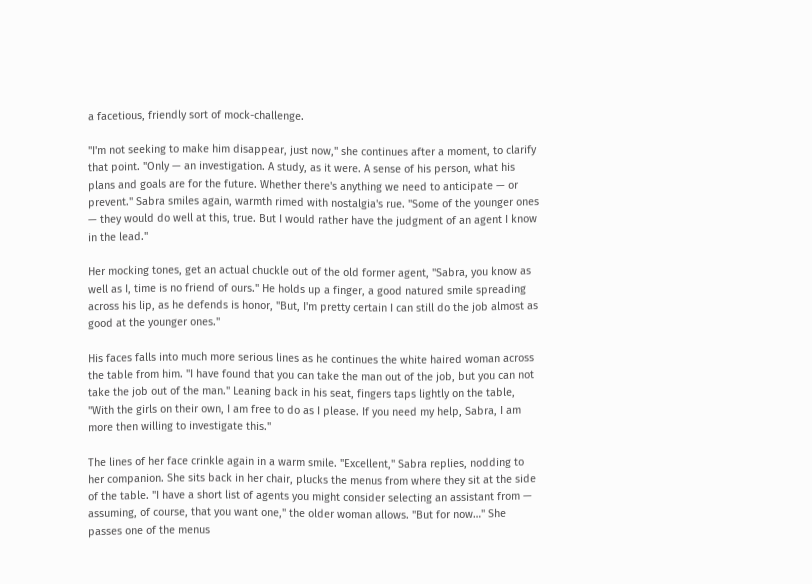a facetious, friendly sort of mock-challenge.

"I'm not seeking to make him disappear, just now," she continues after a moment, to clarify that point. "Only — an investigation. A study, as it were. A sense of his person, what his plans and goals are for the future. Whether there's anything we need to anticipate — or prevent." Sabra smiles again, warmth rimed with nostalgia's rue. "Some of the younger ones — they would do well at this, true. But I would rather have the judgment of an agent I know in the lead."

Her mocking tones, get an actual chuckle out of the old former agent, "Sabra, you know as well as I, time is no friend of ours." He holds up a finger, a good natured smile spreading across his lip, as he defends is honor, "But, I'm pretty certain I can still do the job almost as good at the younger ones."

His faces falls into much more serious lines as he continues the white haired woman across the table from him. "I have found that you can take the man out of the job, but you can not take the job out of the man." Leaning back in his seat, fingers taps lightly on the table, "With the girls on their own, I am free to do as I please. If you need my help, Sabra, I am more then willing to investigate this."

The lines of her face crinkle again in a warm smile. "Excellent," Sabra replies, nodding to her companion. She sits back in her chair, plucks the menus from where they sit at the side of the table. "I have a short list of agents you might consider selecting an assistant from — assuming, of course, that you want one," the older woman allows. "But for now…" She passes one of the menus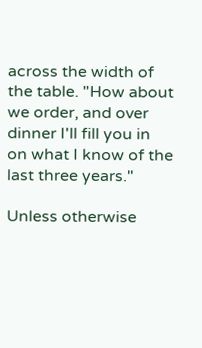across the width of the table. "How about we order, and over dinner I'll fill you in on what I know of the last three years."

Unless otherwise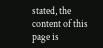stated, the content of this page is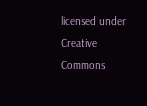licensed under Creative Commons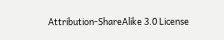Attribution-ShareAlike 3.0 License